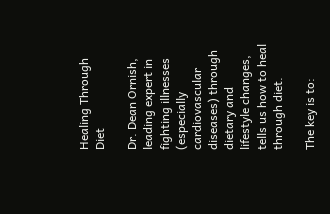Healing Through Diet

Dr. Dean Ornish, leading expert in fighting illnesses (especially cardiovascular diseases) through dietary and lifestyle changes, tells us how to heal through diet.

The key is to: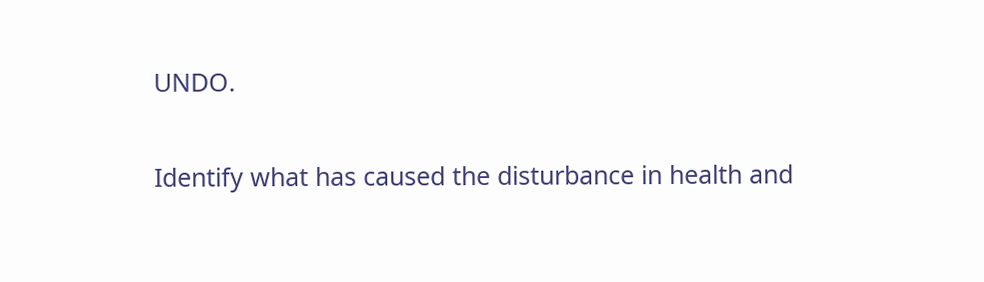UNDO.

Identify what has caused the disturbance in health and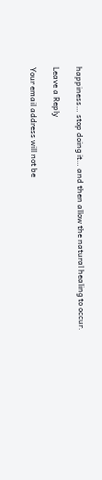happiness… stop doing it… and then allow the natural healing to occur.

Leave a Reply

Your email address will not be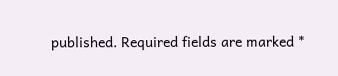published. Required fields are marked *